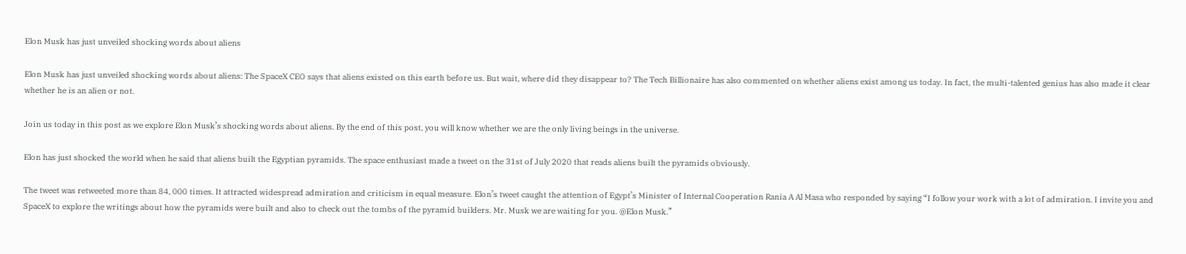Elon Musk has just unveiled shocking words about aliens

Elon Musk has just unveiled shocking words about aliens: The SpaceX CEO says that aliens existed on this earth before us. But wait, where did they disappear to? The Tech Billionaire has also commented on whether aliens exist among us today. In fact, the multi-talented genius has also made it clear whether he is an alien or not.

Join us today in this post as we explore Elon Musk’s shocking words about aliens. By the end of this post, you will know whether we are the only living beings in the universe.

Elon has just shocked the world when he said that aliens built the Egyptian pyramids. The space enthusiast made a tweet on the 31st of July 2020 that reads aliens built the pyramids obviously.

The tweet was retweeted more than 84, 000 times. It attracted widespread admiration and criticism in equal measure. Elon’s tweet caught the attention of Egypt’s Minister of Internal Cooperation Rania A Al Masa who responded by saying “I follow your work with a lot of admiration. I invite you and SpaceX to explore the writings about how the pyramids were built and also to check out the tombs of the pyramid builders. Mr. Musk we are waiting for you. @Elon Musk.”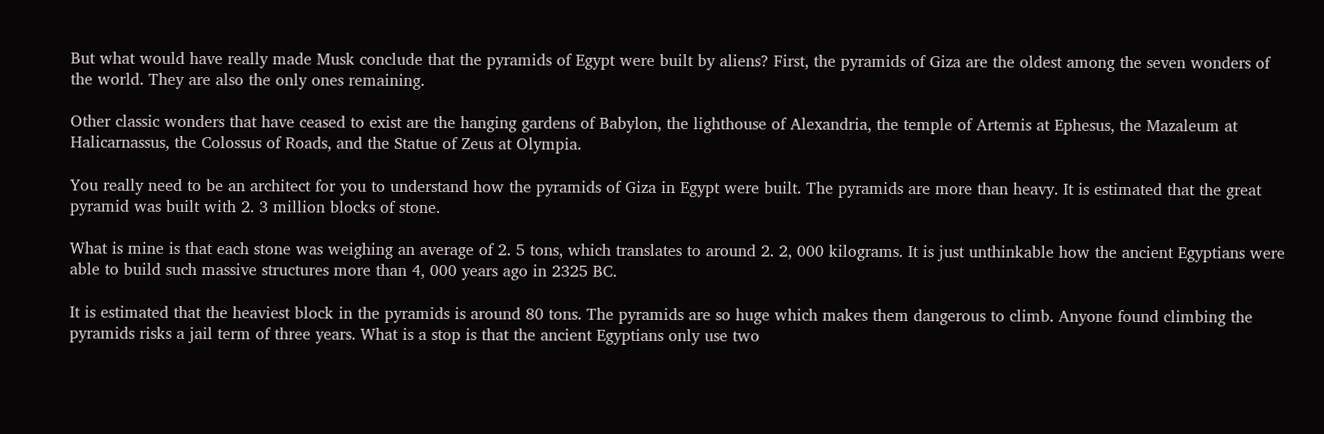But what would have really made Musk conclude that the pyramids of Egypt were built by aliens? First, the pyramids of Giza are the oldest among the seven wonders of the world. They are also the only ones remaining.

Other classic wonders that have ceased to exist are the hanging gardens of Babylon, the lighthouse of Alexandria, the temple of Artemis at Ephesus, the Mazaleum at Halicarnassus, the Colossus of Roads, and the Statue of Zeus at Olympia.

You really need to be an architect for you to understand how the pyramids of Giza in Egypt were built. The pyramids are more than heavy. It is estimated that the great pyramid was built with 2. 3 million blocks of stone.

What is mine is that each stone was weighing an average of 2. 5 tons, which translates to around 2. 2, 000 kilograms. It is just unthinkable how the ancient Egyptians were able to build such massive structures more than 4, 000 years ago in 2325 BC.

It is estimated that the heaviest block in the pyramids is around 80 tons. The pyramids are so huge which makes them dangerous to climb. Anyone found climbing the pyramids risks a jail term of three years. What is a stop is that the ancient Egyptians only use two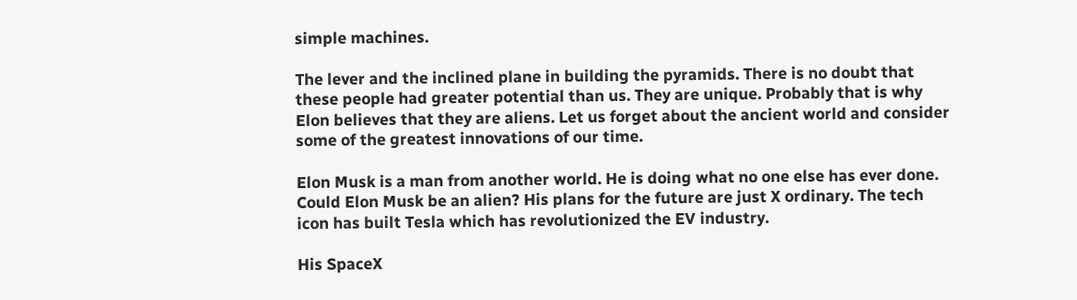simple machines.

The lever and the inclined plane in building the pyramids. There is no doubt that these people had greater potential than us. They are unique. Probably that is why Elon believes that they are aliens. Let us forget about the ancient world and consider some of the greatest innovations of our time.

Elon Musk is a man from another world. He is doing what no one else has ever done. Could Elon Musk be an alien? His plans for the future are just X ordinary. The tech icon has built Tesla which has revolutionized the EV industry.

His SpaceX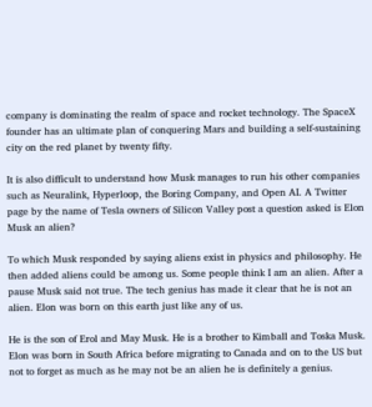company is dominating the realm of space and rocket technology. The SpaceX founder has an ultimate plan of conquering Mars and building a self-sustaining city on the red planet by twenty fifty.

It is also difficult to understand how Musk manages to run his other companies such as Neuralink, Hyperloop, the Boring Company, and Open AI. A Twitter page by the name of Tesla owners of Silicon Valley post a question asked is Elon Musk an alien?

To which Musk responded by saying aliens exist in physics and philosophy. He then added aliens could be among us. Some people think I am an alien. After a pause Musk said not true. The tech genius has made it clear that he is not an alien. Elon was born on this earth just like any of us.

He is the son of Erol and May Musk. He is a brother to Kimball and Toska Musk. Elon was born in South Africa before migrating to Canada and on to the US but not to forget as much as he may not be an alien he is definitely a genius.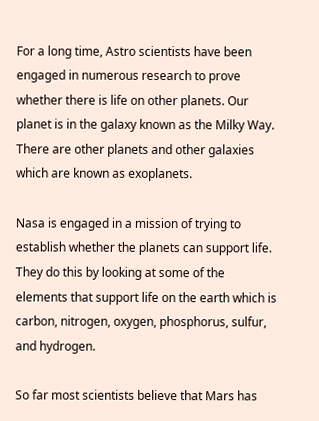For a long time, Astro scientists have been engaged in numerous research to prove whether there is life on other planets. Our planet is in the galaxy known as the Milky Way. There are other planets and other galaxies which are known as exoplanets.

Nasa is engaged in a mission of trying to establish whether the planets can support life. They do this by looking at some of the elements that support life on the earth which is carbon, nitrogen, oxygen, phosphorus, sulfur, and hydrogen.

So far most scientists believe that Mars has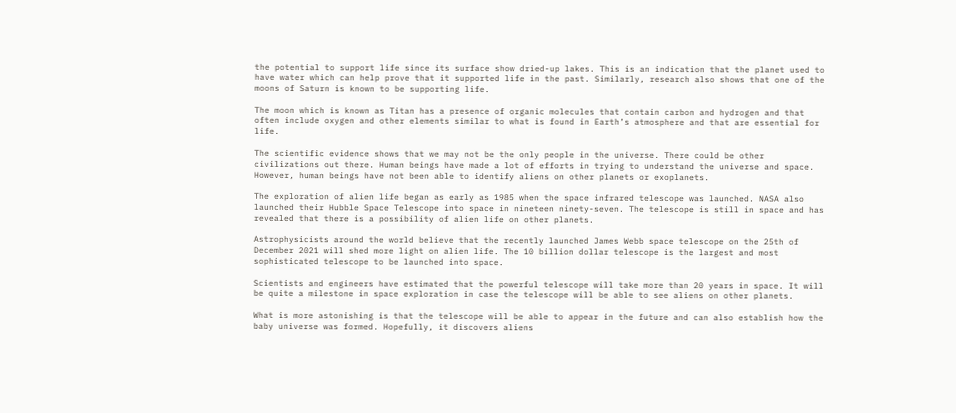the potential to support life since its surface show dried-up lakes. This is an indication that the planet used to have water which can help prove that it supported life in the past. Similarly, research also shows that one of the moons of Saturn is known to be supporting life.

The moon which is known as Titan has a presence of organic molecules that contain carbon and hydrogen and that often include oxygen and other elements similar to what is found in Earth’s atmosphere and that are essential for life.

The scientific evidence shows that we may not be the only people in the universe. There could be other civilizations out there. Human beings have made a lot of efforts in trying to understand the universe and space. However, human beings have not been able to identify aliens on other planets or exoplanets.

The exploration of alien life began as early as 1985 when the space infrared telescope was launched. NASA also launched their Hubble Space Telescope into space in nineteen ninety-seven. The telescope is still in space and has revealed that there is a possibility of alien life on other planets.

Astrophysicists around the world believe that the recently launched James Webb space telescope on the 25th of December 2021 will shed more light on alien life. The 10 billion dollar telescope is the largest and most sophisticated telescope to be launched into space.

Scientists and engineers have estimated that the powerful telescope will take more than 20 years in space. It will be quite a milestone in space exploration in case the telescope will be able to see aliens on other planets.

What is more astonishing is that the telescope will be able to appear in the future and can also establish how the baby universe was formed. Hopefully, it discovers aliens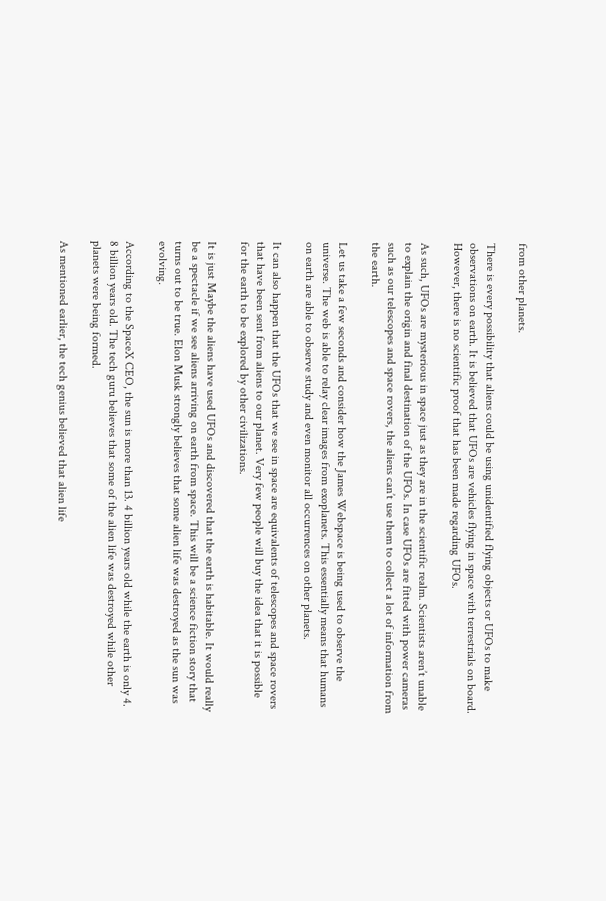from other planets.

There is every possibility that aliens could be using unidentified flying objects or UFOs to make observations on earth. It is believed that UFOs are vehicles flying in space with terrestrials on board. However, there is no scientific proof that has been made regarding UFOs.

As such, UFOs are mysterious in space just as they are in the scientific realm. Scientists aren’t unable to explain the origin and final destination of the UFOs. In case UFOs are fitted with power cameras such as our telescopes and space rovers, the aliens can’t use them to collect a lot of information from the earth.

Let us take a few seconds and consider how the James Webspace is being used to observe the universe. The web is able to relay clear images from exoplanets. This essentially means that humans on earth are able to observe study and even monitor all occurrences on other planets.

It can also happen that the UFOs that we see in space are equivalents of telescopes and space rovers that have been sent from aliens to our planet. Very few people will buy the idea that it is possible for the earth to be explored by other civilizations.

It is just Maybe the aliens have used UFOs and discovered that the earth is habitable. It would really be a spectacle if we see aliens arriving on earth from space. This will be a science fiction story that turns out to be true. Elon Musk strongly believes that some alien life was destroyed as the sun was evolving.

According to the SpaceX CEO, the sun is more than 13. 4 billion years old while the earth is only 4. 8 billion years old. The tech guru believes that some of the alien life was destroyed while other planets were being formed.

As mentioned earlier, the tech genius believed that alien life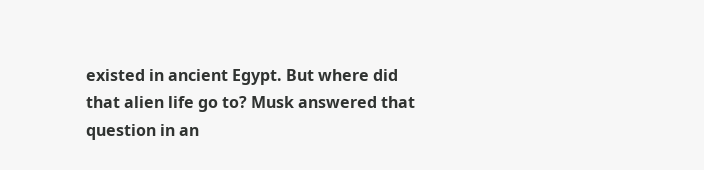existed in ancient Egypt. But where did that alien life go to? Musk answered that question in an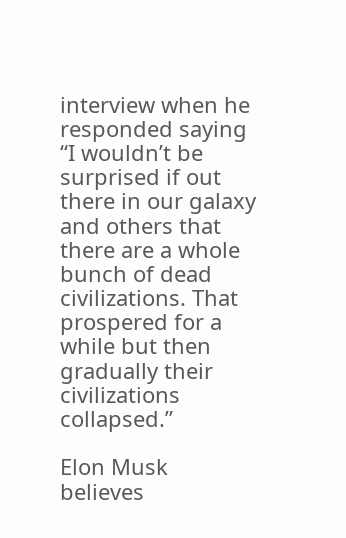interview when he responded saying “I wouldn’t be surprised if out there in our galaxy and others that there are a whole bunch of dead civilizations. That prospered for a while but then gradually their civilizations collapsed.”

Elon Musk believes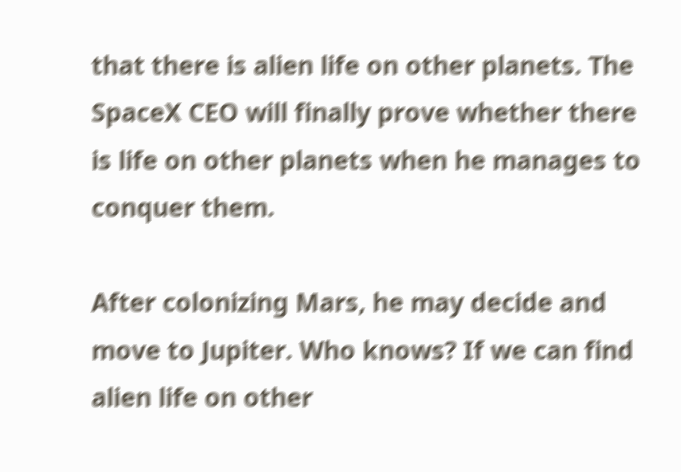that there is alien life on other planets. The SpaceX CEO will finally prove whether there is life on other planets when he manages to conquer them.

After colonizing Mars, he may decide and move to Jupiter. Who knows? If we can find alien life on other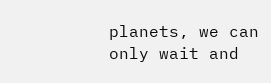planets, we can only wait and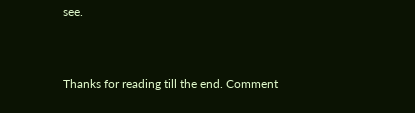see.


Thanks for reading till the end. Comment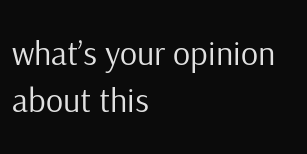what’s your opinion about this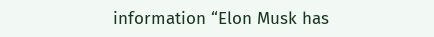information “Elon Musk has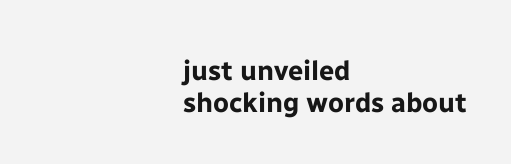just unveiled shocking words about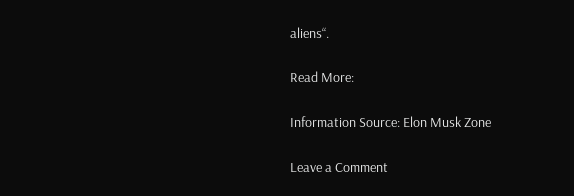aliens“.

Read More:

Information Source: Elon Musk Zone

Leave a Comment